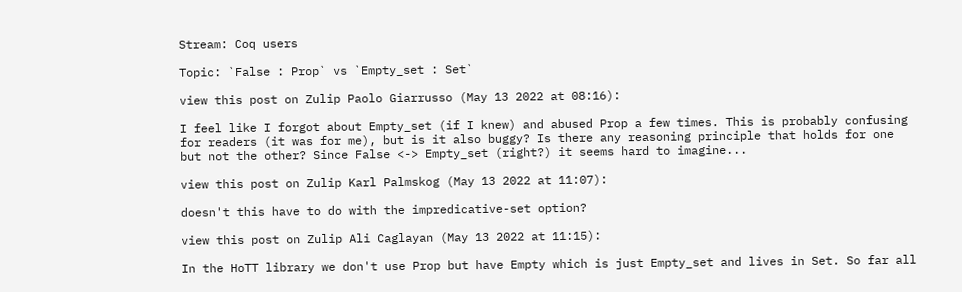Stream: Coq users

Topic: `False : Prop` vs `Empty_set : Set`

view this post on Zulip Paolo Giarrusso (May 13 2022 at 08:16):

I feel like I forgot about Empty_set (if I knew) and abused Prop a few times. This is probably confusing for readers (it was for me), but is it also buggy? Is there any reasoning principle that holds for one but not the other? Since False <-> Empty_set (right?) it seems hard to imagine...

view this post on Zulip Karl Palmskog (May 13 2022 at 11:07):

doesn't this have to do with the impredicative-set option?

view this post on Zulip Ali Caglayan (May 13 2022 at 11:15):

In the HoTT library we don't use Prop but have Empty which is just Empty_set and lives in Set. So far all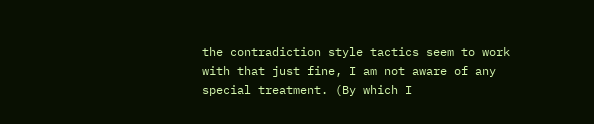the contradiction style tactics seem to work with that just fine, I am not aware of any special treatment. (By which I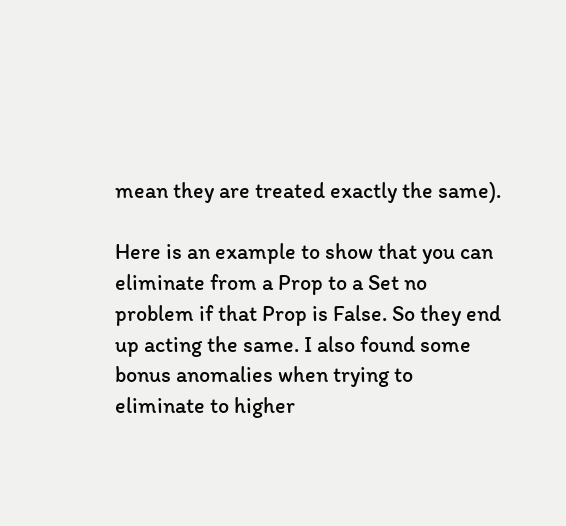mean they are treated exactly the same).

Here is an example to show that you can eliminate from a Prop to a Set no problem if that Prop is False. So they end up acting the same. I also found some bonus anomalies when trying to eliminate to higher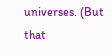universes. (But that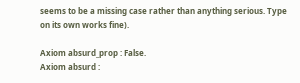seems to be a missing case rather than anything serious. Type on its own works fine).

Axiom absurd_prop : False.
Axiom absurd :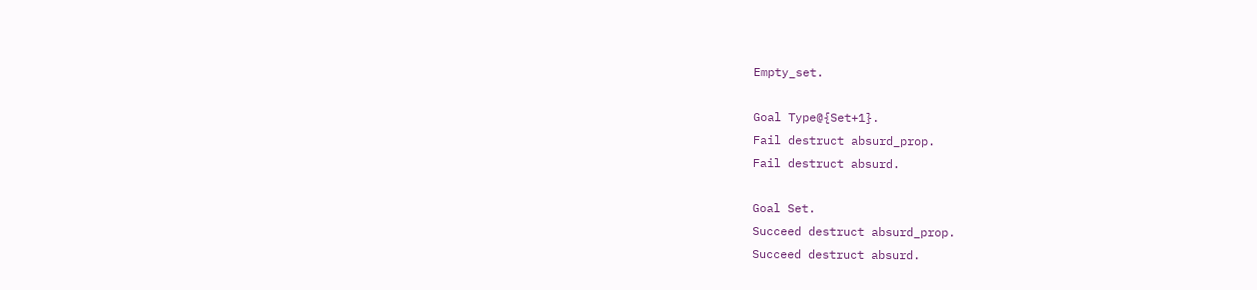Empty_set.

Goal Type@{Set+1}.
Fail destruct absurd_prop.
Fail destruct absurd.

Goal Set.
Succeed destruct absurd_prop.
Succeed destruct absurd.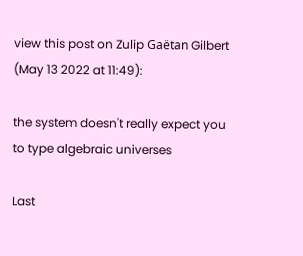view this post on Zulip Gaëtan Gilbert (May 13 2022 at 11:49):

the system doesn't really expect you to type algebraic universes

Last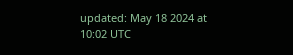updated: May 18 2024 at 10:02 UTC